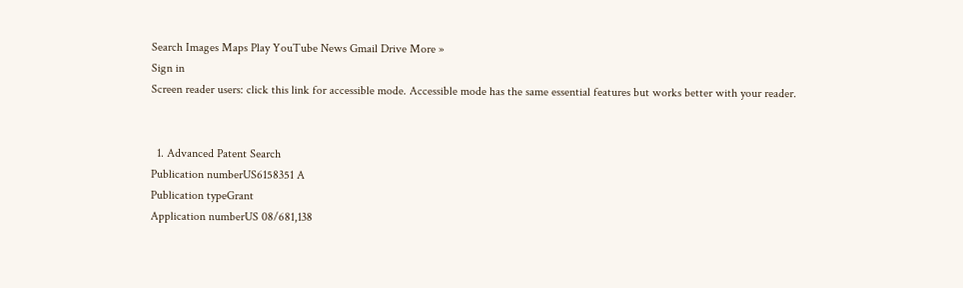Search Images Maps Play YouTube News Gmail Drive More »
Sign in
Screen reader users: click this link for accessible mode. Accessible mode has the same essential features but works better with your reader.


  1. Advanced Patent Search
Publication numberUS6158351 A
Publication typeGrant
Application numberUS 08/681,138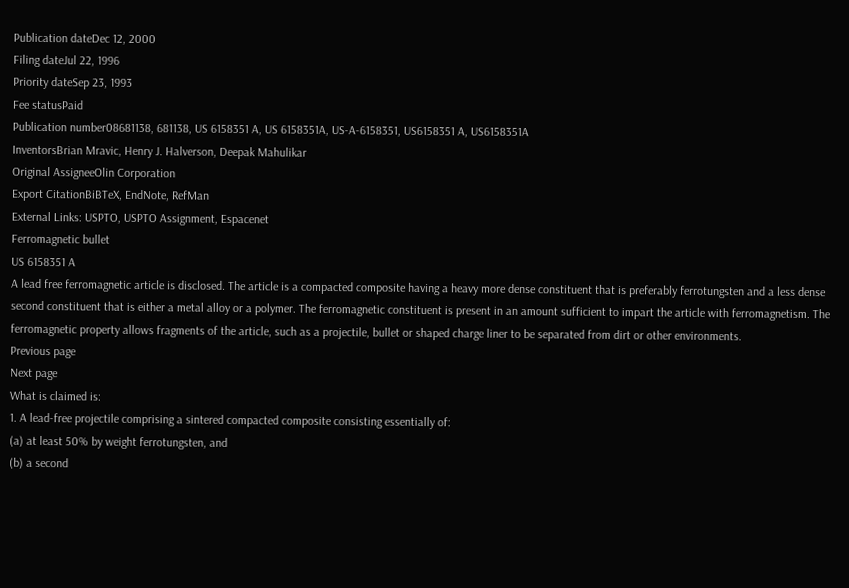Publication dateDec 12, 2000
Filing dateJul 22, 1996
Priority dateSep 23, 1993
Fee statusPaid
Publication number08681138, 681138, US 6158351 A, US 6158351A, US-A-6158351, US6158351 A, US6158351A
InventorsBrian Mravic, Henry J. Halverson, Deepak Mahulikar
Original AssigneeOlin Corporation
Export CitationBiBTeX, EndNote, RefMan
External Links: USPTO, USPTO Assignment, Espacenet
Ferromagnetic bullet
US 6158351 A
A lead free ferromagnetic article is disclosed. The article is a compacted composite having a heavy more dense constituent that is preferably ferrotungsten and a less dense second constituent that is either a metal alloy or a polymer. The ferromagnetic constituent is present in an amount sufficient to impart the article with ferromagnetism. The ferromagnetic property allows fragments of the article, such as a projectile, bullet or shaped charge liner to be separated from dirt or other environments.
Previous page
Next page
What is claimed is:
1. A lead-free projectile comprising a sintered compacted composite consisting essentially of:
(a) at least 50% by weight ferrotungsten, and
(b) a second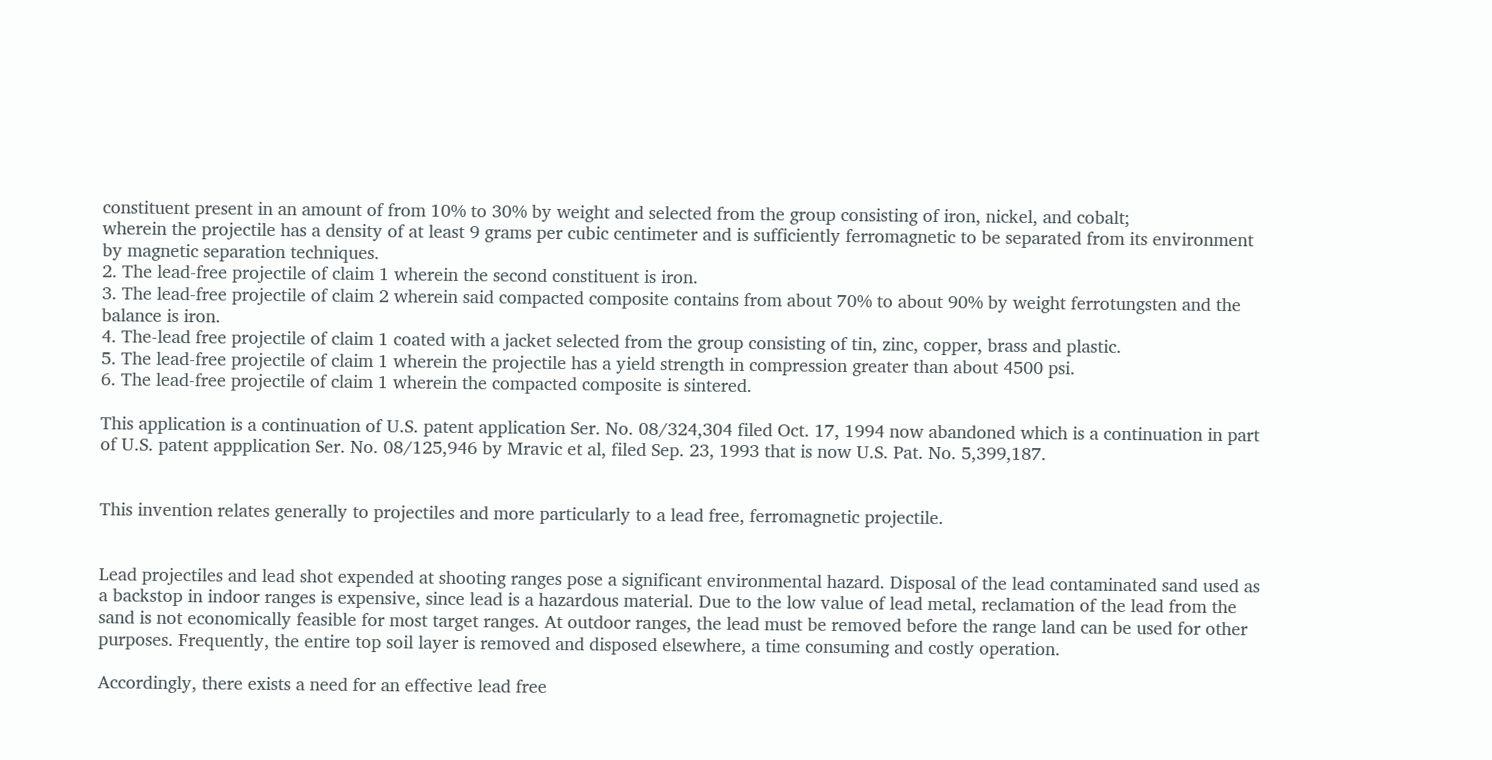constituent present in an amount of from 10% to 30% by weight and selected from the group consisting of iron, nickel, and cobalt;
wherein the projectile has a density of at least 9 grams per cubic centimeter and is sufficiently ferromagnetic to be separated from its environment by magnetic separation techniques.
2. The lead-free projectile of claim 1 wherein the second constituent is iron.
3. The lead-free projectile of claim 2 wherein said compacted composite contains from about 70% to about 90% by weight ferrotungsten and the balance is iron.
4. The-lead free projectile of claim 1 coated with a jacket selected from the group consisting of tin, zinc, copper, brass and plastic.
5. The lead-free projectile of claim 1 wherein the projectile has a yield strength in compression greater than about 4500 psi.
6. The lead-free projectile of claim 1 wherein the compacted composite is sintered.

This application is a continuation of U.S. patent application Ser. No. 08/324,304 filed Oct. 17, 1994 now abandoned which is a continuation in part of U.S. patent appplication Ser. No. 08/125,946 by Mravic et al, filed Sep. 23, 1993 that is now U.S. Pat. No. 5,399,187.


This invention relates generally to projectiles and more particularly to a lead free, ferromagnetic projectile.


Lead projectiles and lead shot expended at shooting ranges pose a significant environmental hazard. Disposal of the lead contaminated sand used as a backstop in indoor ranges is expensive, since lead is a hazardous material. Due to the low value of lead metal, reclamation of the lead from the sand is not economically feasible for most target ranges. At outdoor ranges, the lead must be removed before the range land can be used for other purposes. Frequently, the entire top soil layer is removed and disposed elsewhere, a time consuming and costly operation.

Accordingly, there exists a need for an effective lead free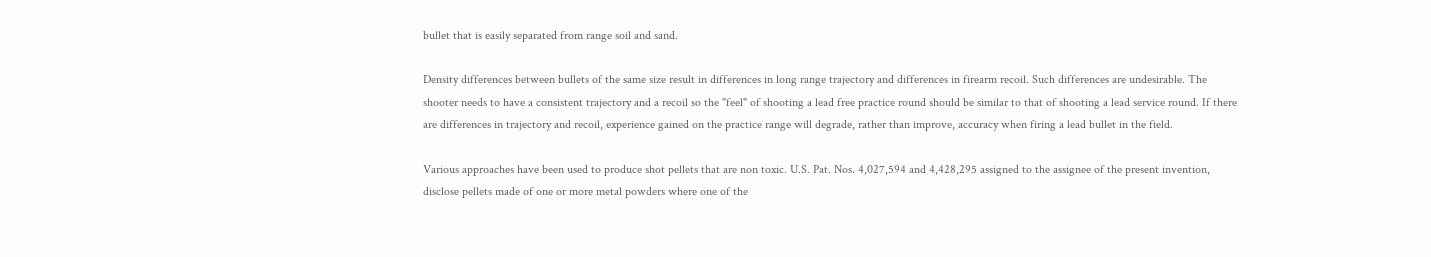bullet that is easily separated from range soil and sand.

Density differences between bullets of the same size result in differences in long range trajectory and differences in firearm recoil. Such differences are undesirable. The shooter needs to have a consistent trajectory and a recoil so the "feel" of shooting a lead free practice round should be similar to that of shooting a lead service round. If there are differences in trajectory and recoil, experience gained on the practice range will degrade, rather than improve, accuracy when firing a lead bullet in the field.

Various approaches have been used to produce shot pellets that are non toxic. U.S. Pat. Nos. 4,027,594 and 4,428,295 assigned to the assignee of the present invention, disclose pellets made of one or more metal powders where one of the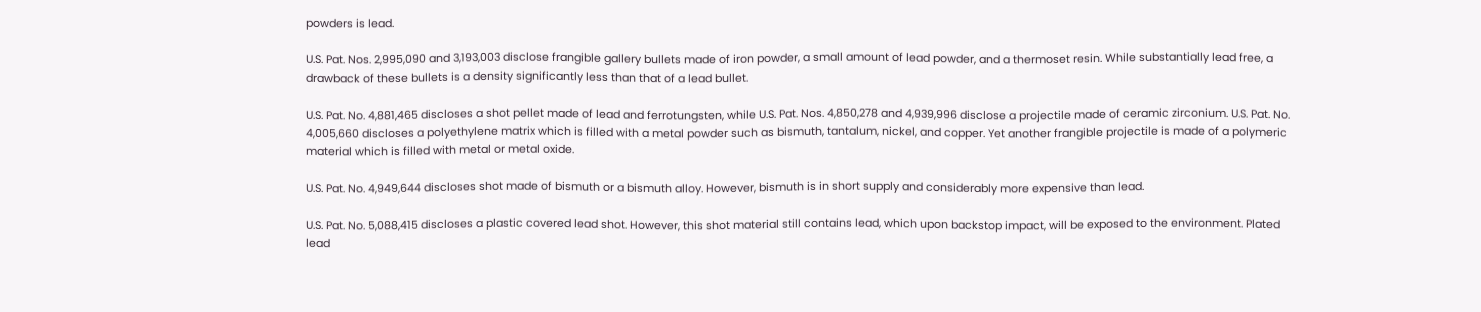powders is lead.

U.S. Pat. Nos. 2,995,090 and 3,193,003 disclose frangible gallery bullets made of iron powder, a small amount of lead powder, and a thermoset resin. While substantially lead free, a drawback of these bullets is a density significantly less than that of a lead bullet.

U.S. Pat. No. 4,881,465 discloses a shot pellet made of lead and ferrotungsten, while U.S. Pat. Nos. 4,850,278 and 4,939,996 disclose a projectile made of ceramic zirconium. U.S. Pat. No. 4,005,660 discloses a polyethylene matrix which is filled with a metal powder such as bismuth, tantalum, nickel, and copper. Yet another frangible projectile is made of a polymeric material which is filled with metal or metal oxide.

U.S. Pat. No. 4,949,644 discloses shot made of bismuth or a bismuth alloy. However, bismuth is in short supply and considerably more expensive than lead.

U.S. Pat. No. 5,088,415 discloses a plastic covered lead shot. However, this shot material still contains lead, which upon backstop impact, will be exposed to the environment. Plated lead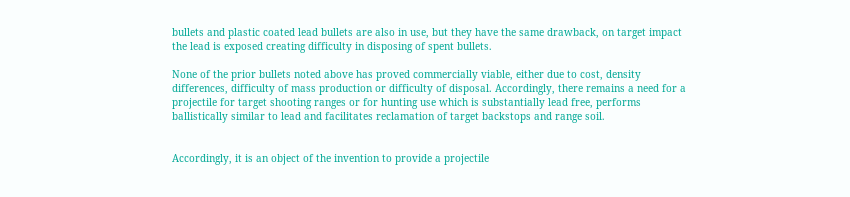bullets and plastic coated lead bullets are also in use, but they have the same drawback, on target impact the lead is exposed creating difficulty in disposing of spent bullets.

None of the prior bullets noted above has proved commercially viable, either due to cost, density differences, difficulty of mass production or difficulty of disposal. Accordingly, there remains a need for a projectile for target shooting ranges or for hunting use which is substantially lead free, performs ballistically similar to lead and facilitates reclamation of target backstops and range soil.


Accordingly, it is an object of the invention to provide a projectile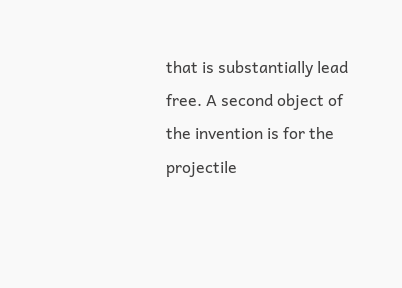that is substantially lead free. A second object of the invention is for the projectile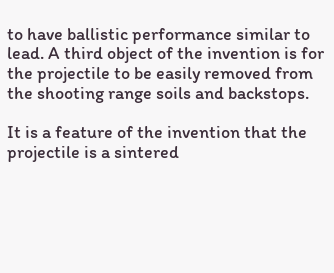to have ballistic performance similar to lead. A third object of the invention is for the projectile to be easily removed from the shooting range soils and backstops.

It is a feature of the invention that the projectile is a sintered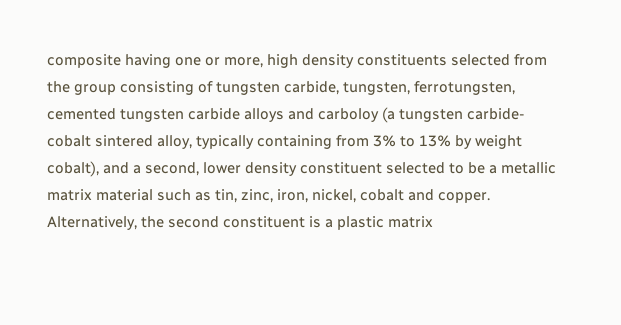composite having one or more, high density constituents selected from the group consisting of tungsten carbide, tungsten, ferrotungsten, cemented tungsten carbide alloys and carboloy (a tungsten carbide-cobalt sintered alloy, typically containing from 3% to 13% by weight cobalt), and a second, lower density constituent selected to be a metallic matrix material such as tin, zinc, iron, nickel, cobalt and copper. Alternatively, the second constituent is a plastic matrix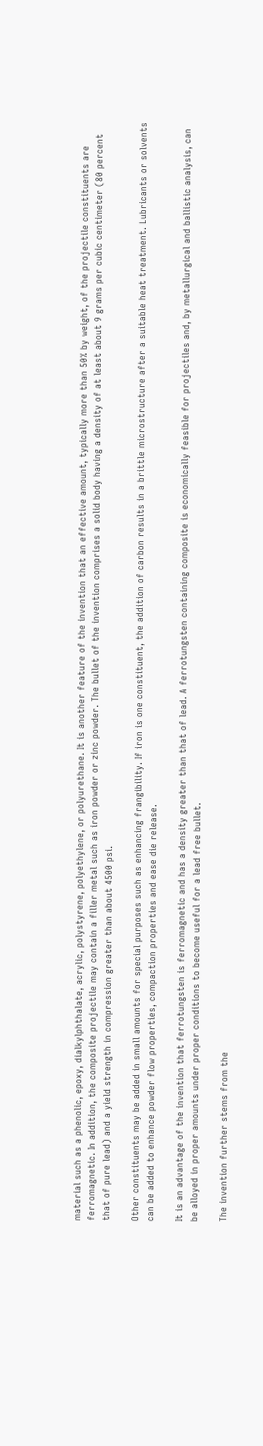material such as a phenolic, epoxy, dialkylphthalate, acrylic, polystyrene, polyethylene, or polyurethane. It is another feature of the invention that an effective amount, typically more than 50% by weight, of the projectile constituents are ferromagnetic. In addition, the composite projectile may contain a filler metal such as iron powder or zinc powder. The bullet of the invention comprises a solid body having a density of at least about 9 grams per cubic centimeter (80 percent that of pure lead) and a yield strength in compression greater than about 4500 psi.

Other constituents may be added in small amounts for special purposes such as enhancing frangibility. If iron is one constituent, the addition of carbon results in a brittle microstructure after a suitable heat treatment. Lubricants or solvents can be added to enhance powder flow properties, compaction properties and ease die release.

It is an advantage of the invention that ferrotungsten is ferromagnetic and has a density greater than that of lead. A ferrotungsten containing composite is economically feasible for projectiles and, by metallurgical and ballistic analysis, can be alloyed in proper amounts under proper conditions to become useful for a lead free bullet.

The invention further stems from the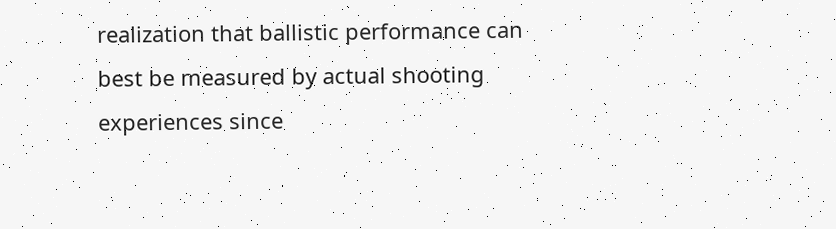realization that ballistic performance can best be measured by actual shooting experiences since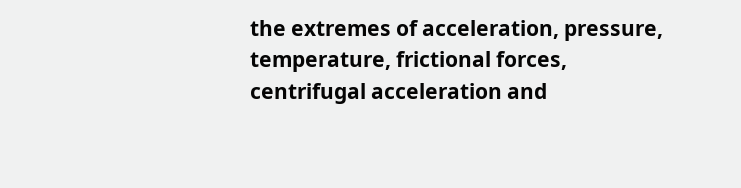the extremes of acceleration, pressure, temperature, frictional forces, centrifugal acceleration and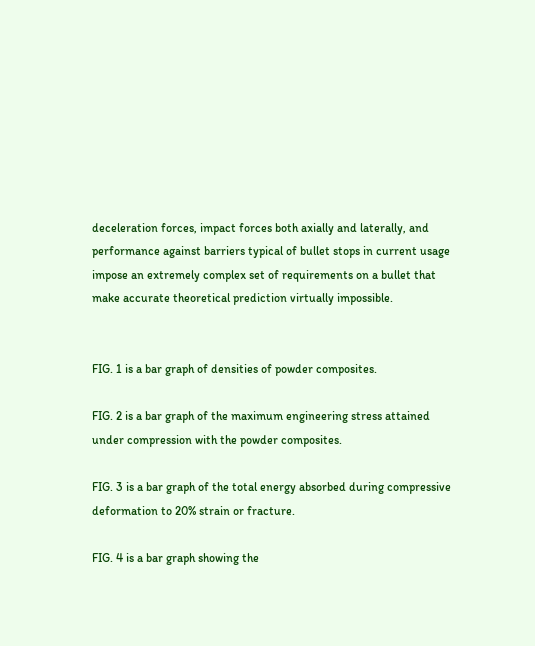deceleration forces, impact forces both axially and laterally, and performance against barriers typical of bullet stops in current usage impose an extremely complex set of requirements on a bullet that make accurate theoretical prediction virtually impossible.


FIG. 1 is a bar graph of densities of powder composites.

FIG. 2 is a bar graph of the maximum engineering stress attained under compression with the powder composites.

FIG. 3 is a bar graph of the total energy absorbed during compressive deformation to 20% strain or fracture.

FIG. 4 is a bar graph showing the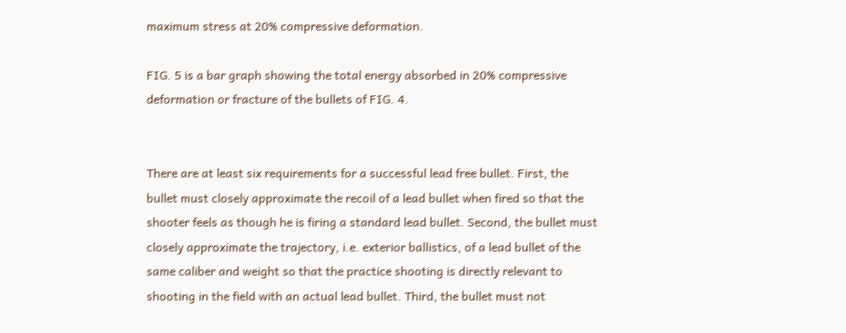maximum stress at 20% compressive deformation.

FIG. 5 is a bar graph showing the total energy absorbed in 20% compressive deformation or fracture of the bullets of FIG. 4.


There are at least six requirements for a successful lead free bullet. First, the bullet must closely approximate the recoil of a lead bullet when fired so that the shooter feels as though he is firing a standard lead bullet. Second, the bullet must closely approximate the trajectory, i.e. exterior ballistics, of a lead bullet of the same caliber and weight so that the practice shooting is directly relevant to shooting in the field with an actual lead bullet. Third, the bullet must not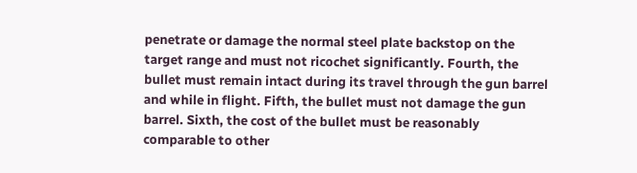penetrate or damage the normal steel plate backstop on the target range and must not ricochet significantly. Fourth, the bullet must remain intact during its travel through the gun barrel and while in flight. Fifth, the bullet must not damage the gun barrel. Sixth, the cost of the bullet must be reasonably comparable to other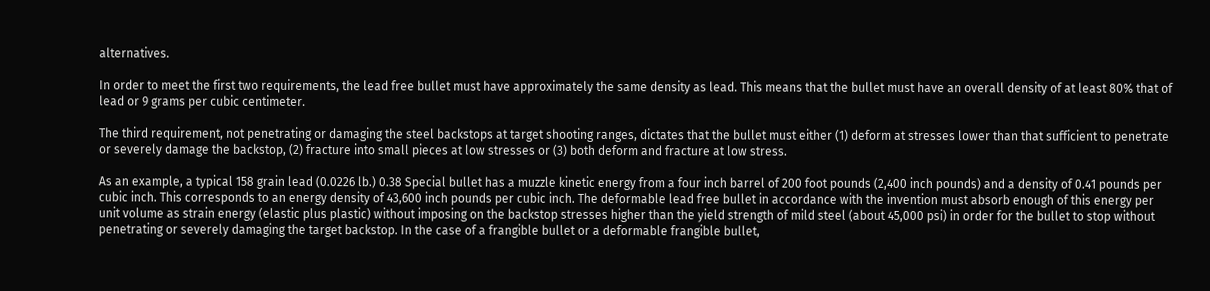alternatives.

In order to meet the first two requirements, the lead free bullet must have approximately the same density as lead. This means that the bullet must have an overall density of at least 80% that of lead or 9 grams per cubic centimeter.

The third requirement, not penetrating or damaging the steel backstops at target shooting ranges, dictates that the bullet must either (1) deform at stresses lower than that sufficient to penetrate or severely damage the backstop, (2) fracture into small pieces at low stresses or (3) both deform and fracture at low stress.

As an example, a typical 158 grain lead (0.0226 lb.) 0.38 Special bullet has a muzzle kinetic energy from a four inch barrel of 200 foot pounds (2,400 inch pounds) and a density of 0.41 pounds per cubic inch. This corresponds to an energy density of 43,600 inch pounds per cubic inch. The deformable lead free bullet in accordance with the invention must absorb enough of this energy per unit volume as strain energy (elastic plus plastic) without imposing on the backstop stresses higher than the yield strength of mild steel (about 45,000 psi) in order for the bullet to stop without penetrating or severely damaging the target backstop. In the case of a frangible bullet or a deformable frangible bullet,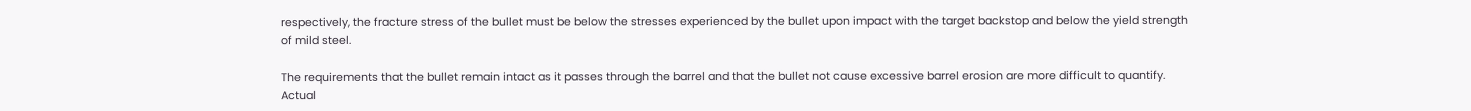respectively, the fracture stress of the bullet must be below the stresses experienced by the bullet upon impact with the target backstop and below the yield strength of mild steel.

The requirements that the bullet remain intact as it passes through the barrel and that the bullet not cause excessive barrel erosion are more difficult to quantify. Actual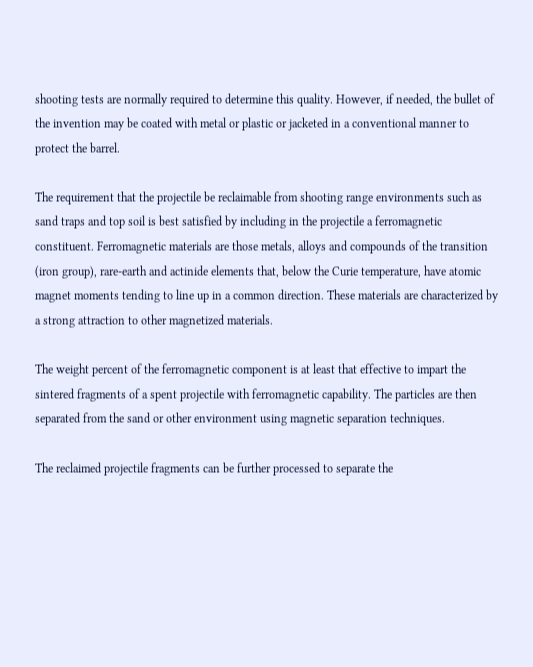shooting tests are normally required to determine this quality. However, if needed, the bullet of the invention may be coated with metal or plastic or jacketed in a conventional manner to protect the barrel.

The requirement that the projectile be reclaimable from shooting range environments such as sand traps and top soil is best satisfied by including in the projectile a ferromagnetic constituent. Ferromagnetic materials are those metals, alloys and compounds of the transition (iron group), rare-earth and actinide elements that, below the Curie temperature, have atomic magnet moments tending to line up in a common direction. These materials are characterized by a strong attraction to other magnetized materials.

The weight percent of the ferromagnetic component is at least that effective to impart the sintered fragments of a spent projectile with ferromagnetic capability. The particles are then separated from the sand or other environment using magnetic separation techniques.

The reclaimed projectile fragments can be further processed to separate the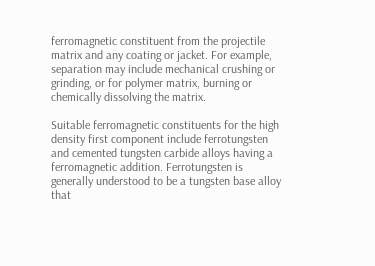ferromagnetic constituent from the projectile matrix and any coating or jacket. For example, separation may include mechanical crushing or grinding, or for polymer matrix, burning or chemically dissolving the matrix.

Suitable ferromagnetic constituents for the high density first component include ferrotungsten and cemented tungsten carbide alloys having a ferromagnetic addition. Ferrotungsten is generally understood to be a tungsten base alloy that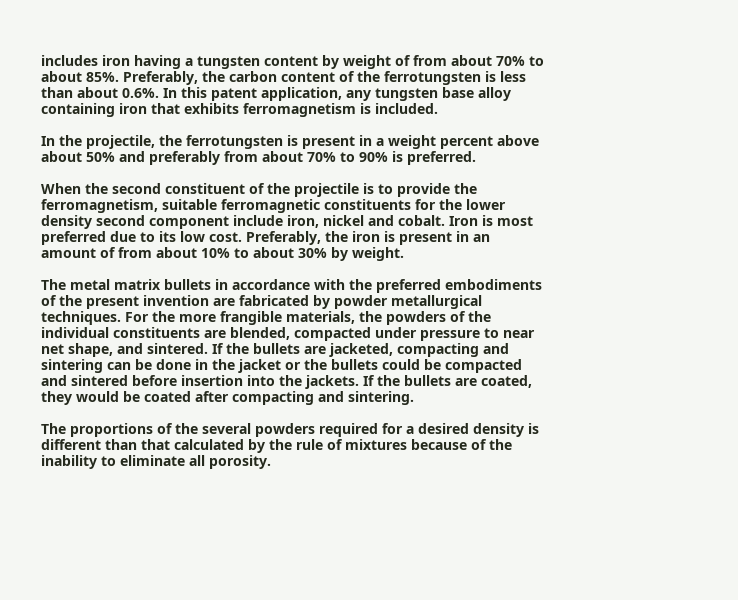includes iron having a tungsten content by weight of from about 70% to about 85%. Preferably, the carbon content of the ferrotungsten is less than about 0.6%. In this patent application, any tungsten base alloy containing iron that exhibits ferromagnetism is included.

In the projectile, the ferrotungsten is present in a weight percent above about 50% and preferably from about 70% to 90% is preferred.

When the second constituent of the projectile is to provide the ferromagnetism, suitable ferromagnetic constituents for the lower density second component include iron, nickel and cobalt. Iron is most preferred due to its low cost. Preferably, the iron is present in an amount of from about 10% to about 30% by weight.

The metal matrix bullets in accordance with the preferred embodiments of the present invention are fabricated by powder metallurgical techniques. For the more frangible materials, the powders of the individual constituents are blended, compacted under pressure to near net shape, and sintered. If the bullets are jacketed, compacting and sintering can be done in the jacket or the bullets could be compacted and sintered before insertion into the jackets. If the bullets are coated, they would be coated after compacting and sintering.

The proportions of the several powders required for a desired density is different than that calculated by the rule of mixtures because of the inability to eliminate all porosity.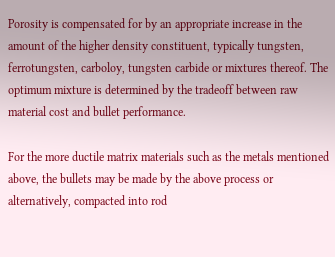Porosity is compensated for by an appropriate increase in the amount of the higher density constituent, typically tungsten, ferrotungsten, carboloy, tungsten carbide or mixtures thereof. The optimum mixture is determined by the tradeoff between raw material cost and bullet performance.

For the more ductile matrix materials such as the metals mentioned above, the bullets may be made by the above process or alternatively, compacted into rod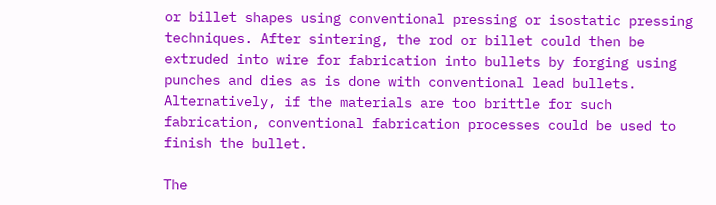or billet shapes using conventional pressing or isostatic pressing techniques. After sintering, the rod or billet could then be extruded into wire for fabrication into bullets by forging using punches and dies as is done with conventional lead bullets. Alternatively, if the materials are too brittle for such fabrication, conventional fabrication processes could be used to finish the bullet.

The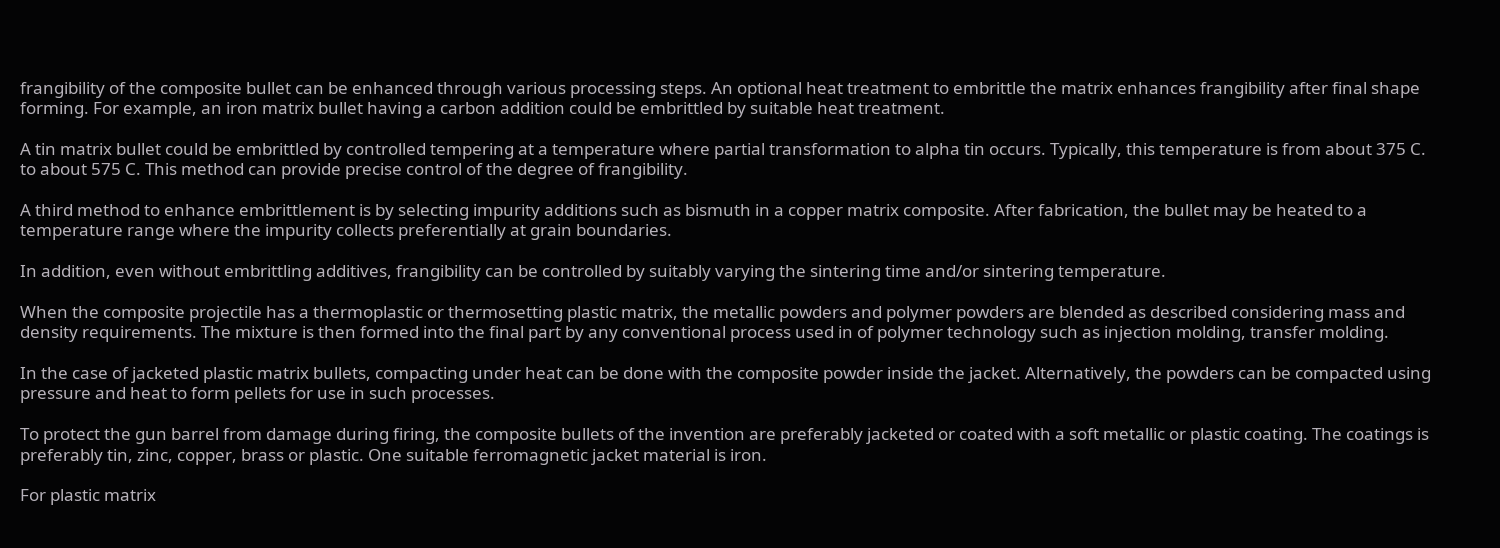frangibility of the composite bullet can be enhanced through various processing steps. An optional heat treatment to embrittle the matrix enhances frangibility after final shape forming. For example, an iron matrix bullet having a carbon addition could be embrittled by suitable heat treatment.

A tin matrix bullet could be embrittled by controlled tempering at a temperature where partial transformation to alpha tin occurs. Typically, this temperature is from about 375 C. to about 575 C. This method can provide precise control of the degree of frangibility.

A third method to enhance embrittlement is by selecting impurity additions such as bismuth in a copper matrix composite. After fabrication, the bullet may be heated to a temperature range where the impurity collects preferentially at grain boundaries.

In addition, even without embrittling additives, frangibility can be controlled by suitably varying the sintering time and/or sintering temperature.

When the composite projectile has a thermoplastic or thermosetting plastic matrix, the metallic powders and polymer powders are blended as described considering mass and density requirements. The mixture is then formed into the final part by any conventional process used in of polymer technology such as injection molding, transfer molding.

In the case of jacketed plastic matrix bullets, compacting under heat can be done with the composite powder inside the jacket. Alternatively, the powders can be compacted using pressure and heat to form pellets for use in such processes.

To protect the gun barrel from damage during firing, the composite bullets of the invention are preferably jacketed or coated with a soft metallic or plastic coating. The coatings is preferably tin, zinc, copper, brass or plastic. One suitable ferromagnetic jacket material is iron.

For plastic matrix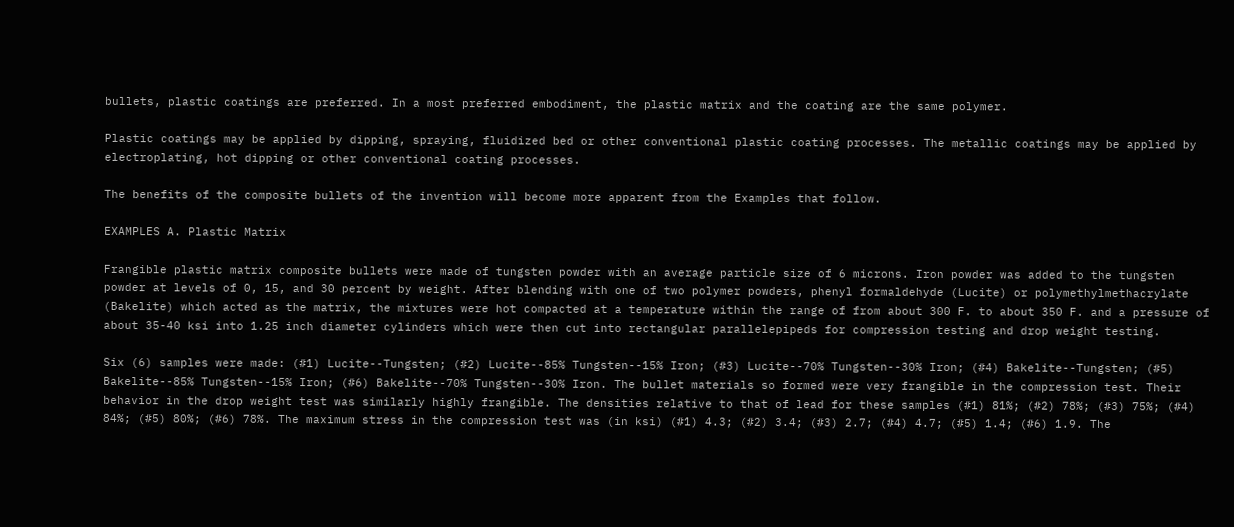bullets, plastic coatings are preferred. In a most preferred embodiment, the plastic matrix and the coating are the same polymer.

Plastic coatings may be applied by dipping, spraying, fluidized bed or other conventional plastic coating processes. The metallic coatings may be applied by electroplating, hot dipping or other conventional coating processes.

The benefits of the composite bullets of the invention will become more apparent from the Examples that follow.

EXAMPLES A. Plastic Matrix

Frangible plastic matrix composite bullets were made of tungsten powder with an average particle size of 6 microns. Iron powder was added to the tungsten powder at levels of 0, 15, and 30 percent by weight. After blending with one of two polymer powders, phenyl formaldehyde (Lucite) or polymethylmethacrylate (Bakelite) which acted as the matrix, the mixtures were hot compacted at a temperature within the range of from about 300 F. to about 350 F. and a pressure of about 35-40 ksi into 1.25 inch diameter cylinders which were then cut into rectangular parallelepipeds for compression testing and drop weight testing.

Six (6) samples were made: (#1) Lucite--Tungsten; (#2) Lucite--85% Tungsten--15% Iron; (#3) Lucite--70% Tungsten--30% Iron; (#4) Bakelite--Tungsten; (#5) Bakelite--85% Tungsten--15% Iron; (#6) Bakelite--70% Tungsten--30% Iron. The bullet materials so formed were very frangible in the compression test. Their behavior in the drop weight test was similarly highly frangible. The densities relative to that of lead for these samples (#1) 81%; (#2) 78%; (#3) 75%; (#4) 84%; (#5) 80%; (#6) 78%. The maximum stress in the compression test was (in ksi) (#1) 4.3; (#2) 3.4; (#3) 2.7; (#4) 4.7; (#5) 1.4; (#6) 1.9. The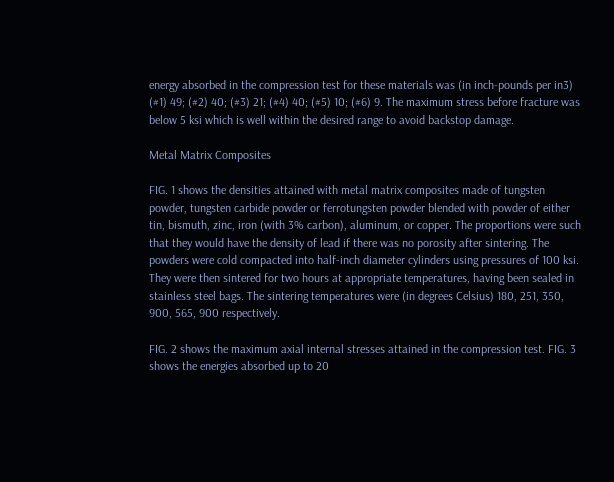energy absorbed in the compression test for these materials was (in inch-pounds per in3) (#1) 49; (#2) 40; (#3) 21; (#4) 40; (#5) 10; (#6) 9. The maximum stress before fracture was below 5 ksi which is well within the desired range to avoid backstop damage.

Metal Matrix Composites

FIG. 1 shows the densities attained with metal matrix composites made of tungsten powder, tungsten carbide powder or ferrotungsten powder blended with powder of either tin, bismuth, zinc, iron (with 3% carbon), aluminum, or copper. The proportions were such that they would have the density of lead if there was no porosity after sintering. The powders were cold compacted into half-inch diameter cylinders using pressures of 100 ksi. They were then sintered for two hours at appropriate temperatures, having been sealed in stainless steel bags. The sintering temperatures were (in degrees Celsius) 180, 251, 350, 900, 565, 900 respectively.

FIG. 2 shows the maximum axial internal stresses attained in the compression test. FIG. 3 shows the energies absorbed up to 20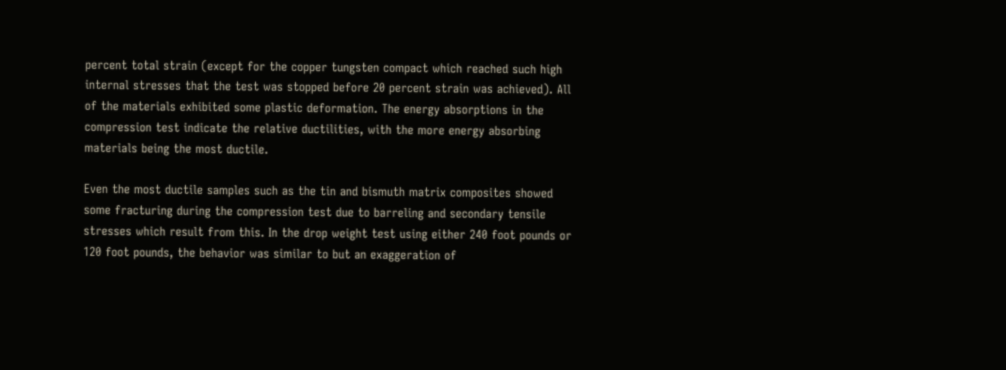percent total strain (except for the copper tungsten compact which reached such high internal stresses that the test was stopped before 20 percent strain was achieved). All of the materials exhibited some plastic deformation. The energy absorptions in the compression test indicate the relative ductilities, with the more energy absorbing materials being the most ductile.

Even the most ductile samples such as the tin and bismuth matrix composites showed some fracturing during the compression test due to barreling and secondary tensile stresses which result from this. In the drop weight test using either 240 foot pounds or 120 foot pounds, the behavior was similar to but an exaggeration of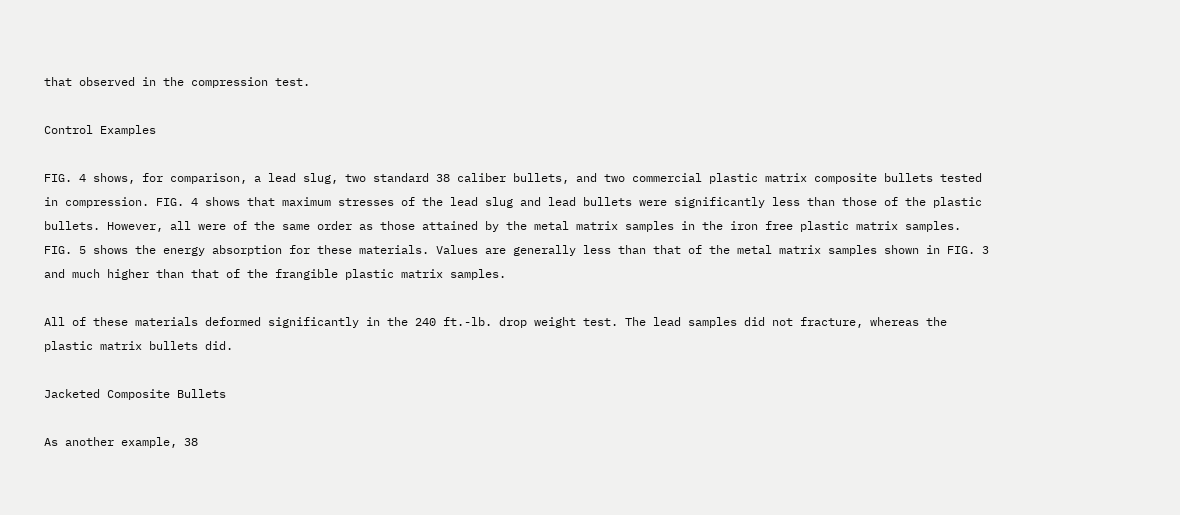that observed in the compression test.

Control Examples

FIG. 4 shows, for comparison, a lead slug, two standard 38 caliber bullets, and two commercial plastic matrix composite bullets tested in compression. FIG. 4 shows that maximum stresses of the lead slug and lead bullets were significantly less than those of the plastic bullets. However, all were of the same order as those attained by the metal matrix samples in the iron free plastic matrix samples. FIG. 5 shows the energy absorption for these materials. Values are generally less than that of the metal matrix samples shown in FIG. 3 and much higher than that of the frangible plastic matrix samples.

All of these materials deformed significantly in the 240 ft.-lb. drop weight test. The lead samples did not fracture, whereas the plastic matrix bullets did.

Jacketed Composite Bullets

As another example, 38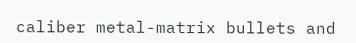caliber metal-matrix bullets and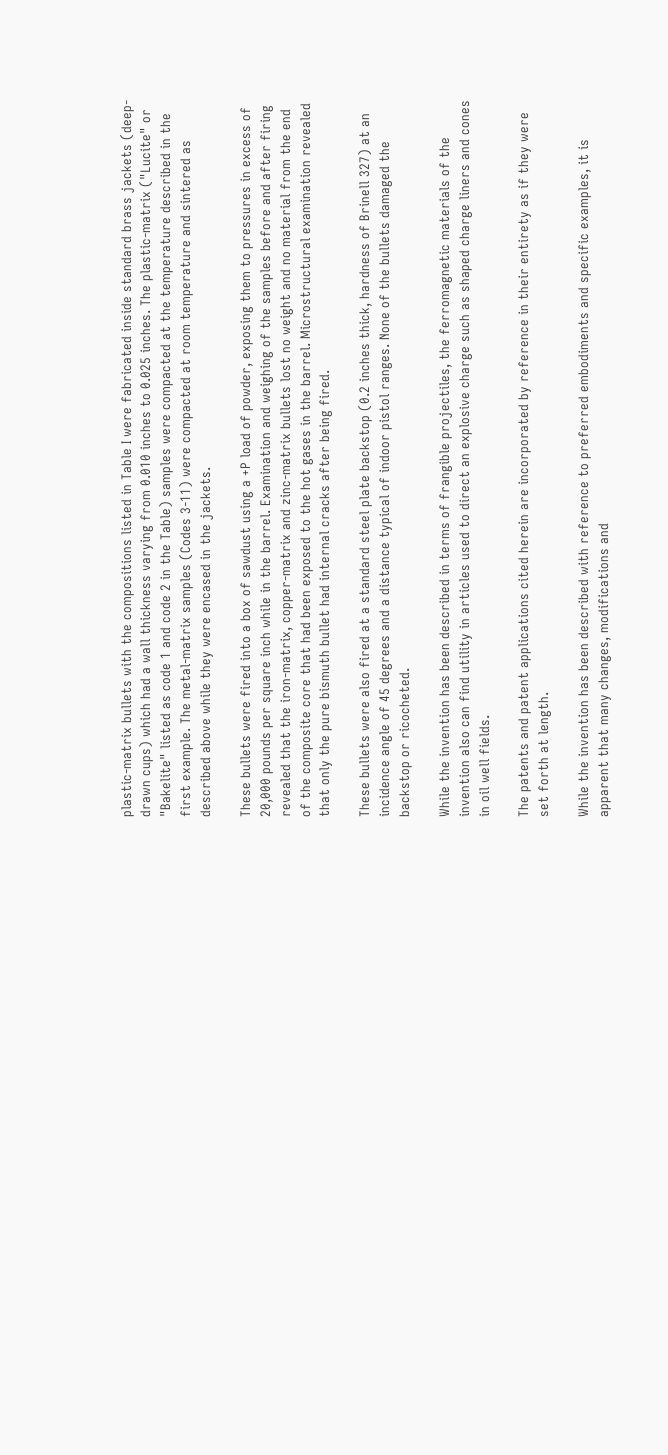plastic-matrix bullets with the compositions listed in Table I were fabricated inside standard brass jackets (deep-drawn cups) which had a wall thickness varying from 0.010 inches to 0.025 inches. The plastic-matrix ("Lucite" or "Bakelite" listed as code 1 and code 2 in the Table) samples were compacted at the temperature described in the first example. The metal-matrix samples (Codes 3-11) were compacted at room temperature and sintered as described above while they were encased in the jackets.

These bullets were fired into a box of sawdust using a +P load of powder, exposing them to pressures in excess of 20,000 pounds per square inch while in the barrel. Examination and weighing of the samples before and after firing revealed that the iron-matrix, copper-matrix and zinc-matrix bullets lost no weight and no material from the end of the composite core that had been exposed to the hot gases in the barrel. Microstructural examination revealed that only the pure bismuth bullet had internal cracks after being fired.

These bullets were also fired at a standard steel plate backstop (0.2 inches thick, hardness of Brinell 327) at an incidence angle of 45 degrees and a distance typical of indoor pistol ranges. None of the bullets damaged the backstop or ricocheted.

While the invention has been described in terms of frangible projectiles, the ferromagnetic materials of the invention also can find utility in articles used to direct an explosive charge such as shaped charge liners and cones in oil well fields.

The patents and patent applications cited herein are incorporated by reference in their entirety as if they were set forth at length.

While the invention has been described with reference to preferred embodiments and specific examples, it is apparent that many changes, modifications and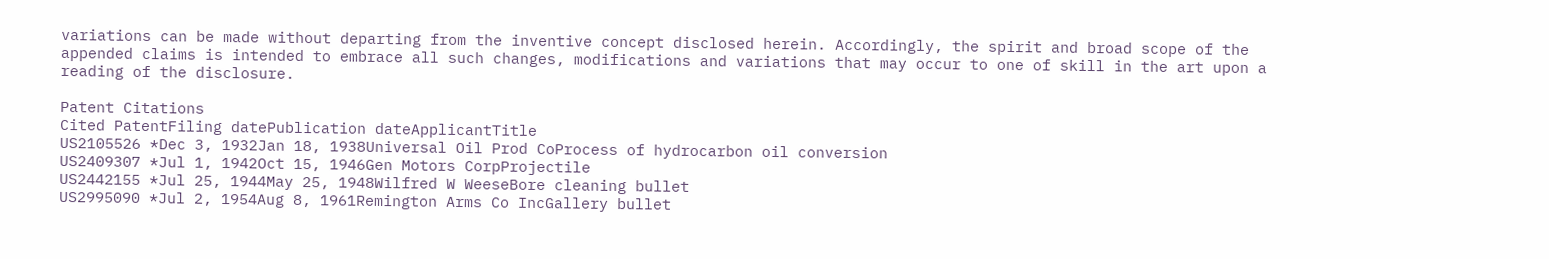variations can be made without departing from the inventive concept disclosed herein. Accordingly, the spirit and broad scope of the appended claims is intended to embrace all such changes, modifications and variations that may occur to one of skill in the art upon a reading of the disclosure.

Patent Citations
Cited PatentFiling datePublication dateApplicantTitle
US2105526 *Dec 3, 1932Jan 18, 1938Universal Oil Prod CoProcess of hydrocarbon oil conversion
US2409307 *Jul 1, 1942Oct 15, 1946Gen Motors CorpProjectile
US2442155 *Jul 25, 1944May 25, 1948Wilfred W WeeseBore cleaning bullet
US2995090 *Jul 2, 1954Aug 8, 1961Remington Arms Co IncGallery bullet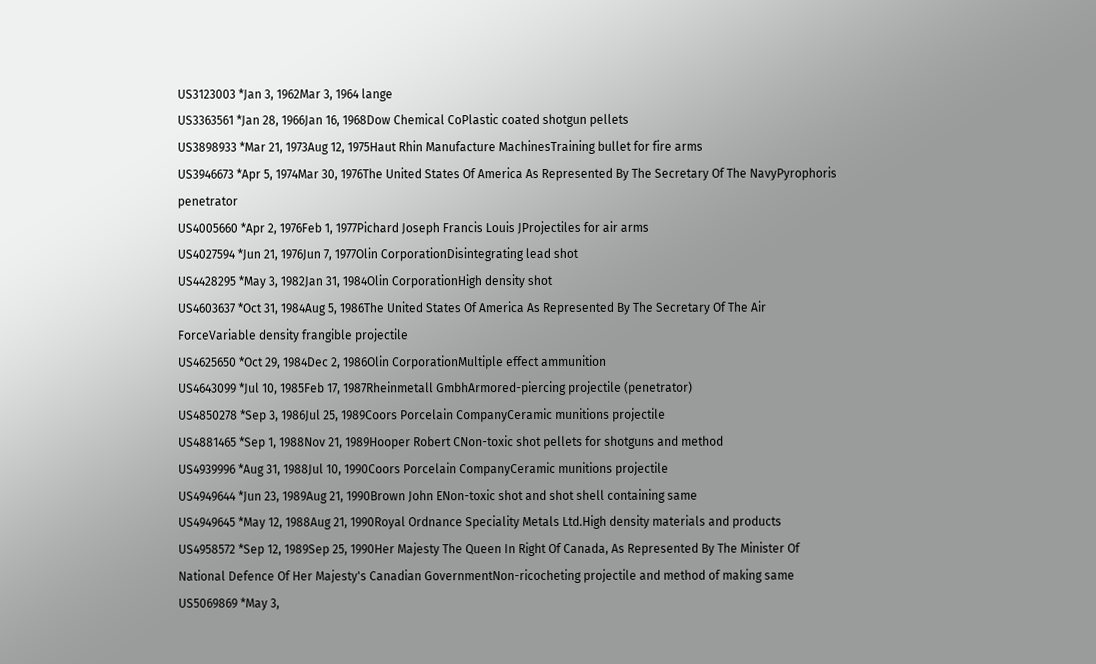US3123003 *Jan 3, 1962Mar 3, 1964 lange
US3363561 *Jan 28, 1966Jan 16, 1968Dow Chemical CoPlastic coated shotgun pellets
US3898933 *Mar 21, 1973Aug 12, 1975Haut Rhin Manufacture MachinesTraining bullet for fire arms
US3946673 *Apr 5, 1974Mar 30, 1976The United States Of America As Represented By The Secretary Of The NavyPyrophoris penetrator
US4005660 *Apr 2, 1976Feb 1, 1977Pichard Joseph Francis Louis JProjectiles for air arms
US4027594 *Jun 21, 1976Jun 7, 1977Olin CorporationDisintegrating lead shot
US4428295 *May 3, 1982Jan 31, 1984Olin CorporationHigh density shot
US4603637 *Oct 31, 1984Aug 5, 1986The United States Of America As Represented By The Secretary Of The Air ForceVariable density frangible projectile
US4625650 *Oct 29, 1984Dec 2, 1986Olin CorporationMultiple effect ammunition
US4643099 *Jul 10, 1985Feb 17, 1987Rheinmetall GmbhArmored-piercing projectile (penetrator)
US4850278 *Sep 3, 1986Jul 25, 1989Coors Porcelain CompanyCeramic munitions projectile
US4881465 *Sep 1, 1988Nov 21, 1989Hooper Robert CNon-toxic shot pellets for shotguns and method
US4939996 *Aug 31, 1988Jul 10, 1990Coors Porcelain CompanyCeramic munitions projectile
US4949644 *Jun 23, 1989Aug 21, 1990Brown John ENon-toxic shot and shot shell containing same
US4949645 *May 12, 1988Aug 21, 1990Royal Ordnance Speciality Metals Ltd.High density materials and products
US4958572 *Sep 12, 1989Sep 25, 1990Her Majesty The Queen In Right Of Canada, As Represented By The Minister Of National Defence Of Her Majesty's Canadian GovernmentNon-ricocheting projectile and method of making same
US5069869 *May 3,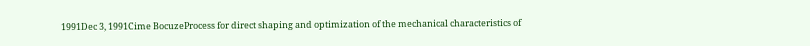1991Dec 3, 1991Cime BocuzeProcess for direct shaping and optimization of the mechanical characteristics of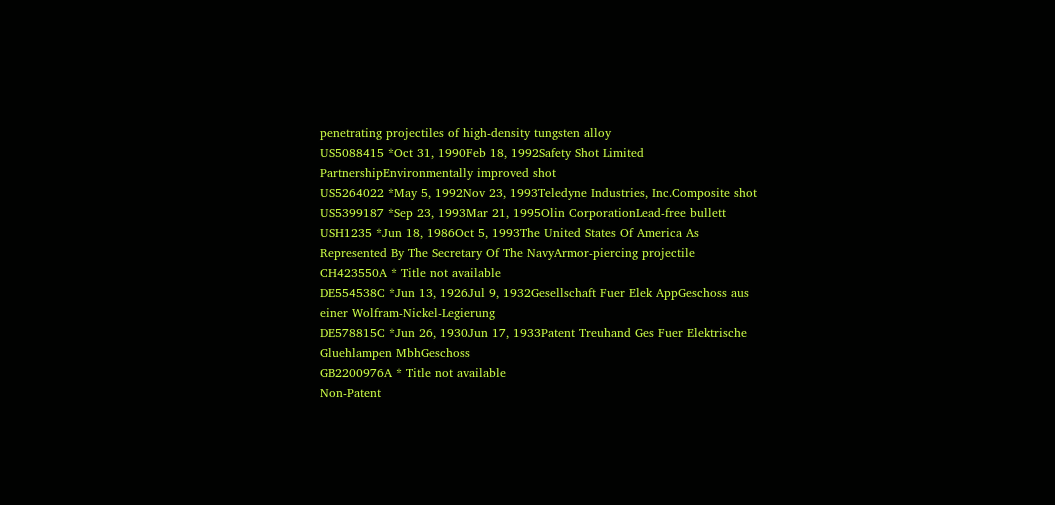penetrating projectiles of high-density tungsten alloy
US5088415 *Oct 31, 1990Feb 18, 1992Safety Shot Limited PartnershipEnvironmentally improved shot
US5264022 *May 5, 1992Nov 23, 1993Teledyne Industries, Inc.Composite shot
US5399187 *Sep 23, 1993Mar 21, 1995Olin CorporationLead-free bullett
USH1235 *Jun 18, 1986Oct 5, 1993The United States Of America As Represented By The Secretary Of The NavyArmor-piercing projectile
CH423550A * Title not available
DE554538C *Jun 13, 1926Jul 9, 1932Gesellschaft Fuer Elek AppGeschoss aus einer Wolfram-Nickel-Legierung
DE578815C *Jun 26, 1930Jun 17, 1933Patent Treuhand Ges Fuer Elektrische Gluehlampen MbhGeschoss
GB2200976A * Title not available
Non-Patent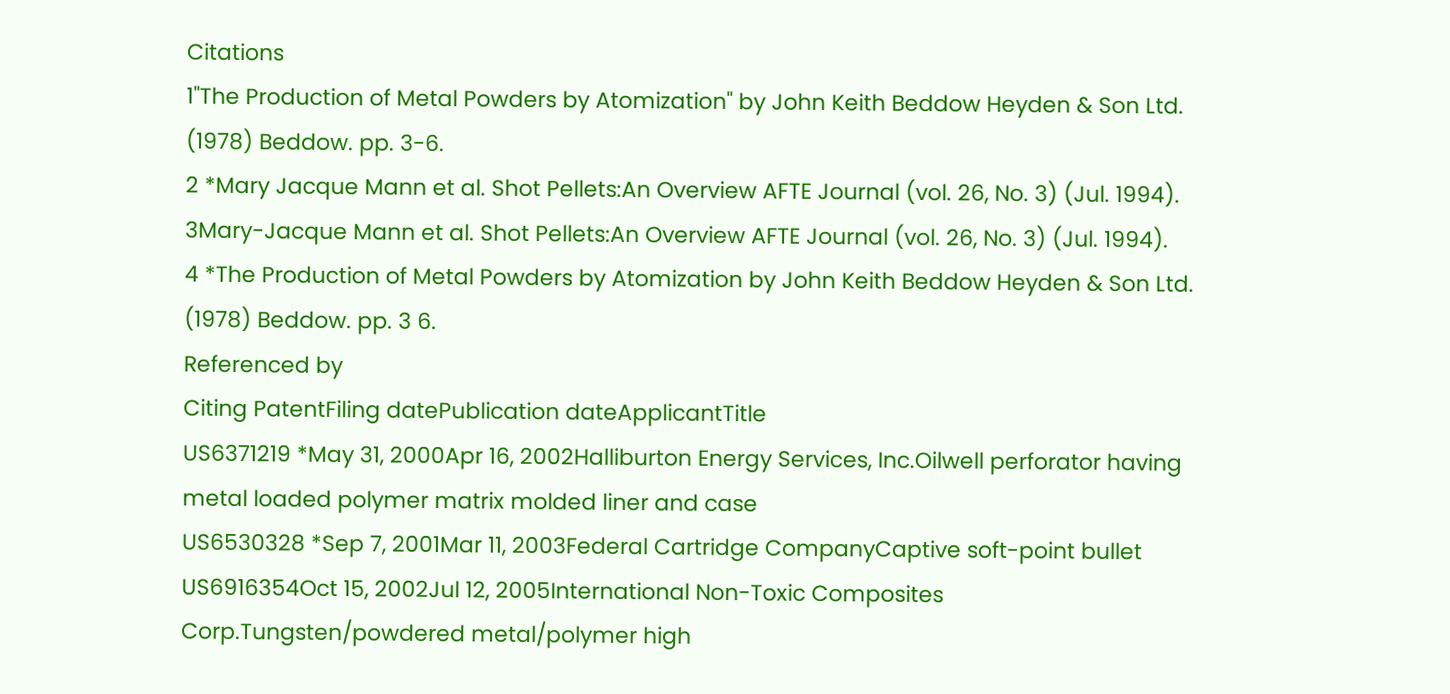Citations
1"The Production of Metal Powders by Atomization" by John Keith Beddow Heyden & Son Ltd. (1978) Beddow. pp. 3-6.
2 *Mary Jacque Mann et al. Shot Pellets:An Overview AFTE Journal (vol. 26, No. 3) (Jul. 1994).
3Mary-Jacque Mann et al. Shot Pellets:An Overview AFTE Journal (vol. 26, No. 3) (Jul. 1994).
4 *The Production of Metal Powders by Atomization by John Keith Beddow Heyden & Son Ltd. (1978) Beddow. pp. 3 6.
Referenced by
Citing PatentFiling datePublication dateApplicantTitle
US6371219 *May 31, 2000Apr 16, 2002Halliburton Energy Services, Inc.Oilwell perforator having metal loaded polymer matrix molded liner and case
US6530328 *Sep 7, 2001Mar 11, 2003Federal Cartridge CompanyCaptive soft-point bullet
US6916354Oct 15, 2002Jul 12, 2005International Non-Toxic Composites Corp.Tungsten/powdered metal/polymer high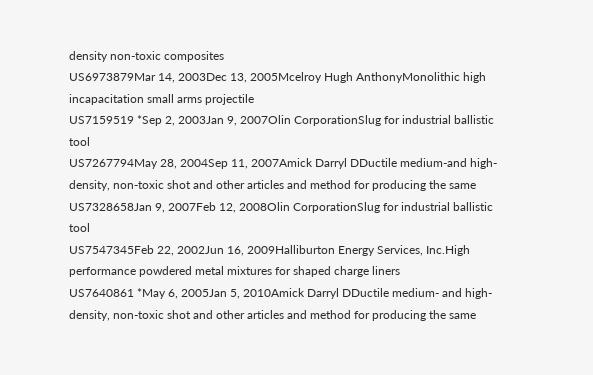density non-toxic composites
US6973879Mar 14, 2003Dec 13, 2005Mcelroy Hugh AnthonyMonolithic high incapacitation small arms projectile
US7159519 *Sep 2, 2003Jan 9, 2007Olin CorporationSlug for industrial ballistic tool
US7267794May 28, 2004Sep 11, 2007Amick Darryl DDuctile medium-and high-density, non-toxic shot and other articles and method for producing the same
US7328658Jan 9, 2007Feb 12, 2008Olin CorporationSlug for industrial ballistic tool
US7547345Feb 22, 2002Jun 16, 2009Halliburton Energy Services, Inc.High performance powdered metal mixtures for shaped charge liners
US7640861 *May 6, 2005Jan 5, 2010Amick Darryl DDuctile medium- and high-density, non-toxic shot and other articles and method for producing the same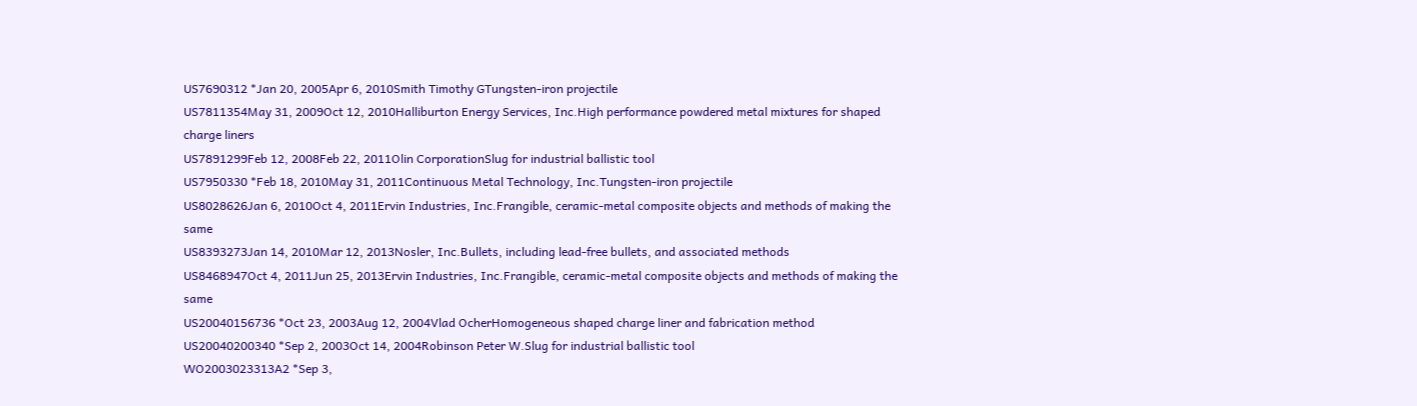US7690312 *Jan 20, 2005Apr 6, 2010Smith Timothy GTungsten-iron projectile
US7811354May 31, 2009Oct 12, 2010Halliburton Energy Services, Inc.High performance powdered metal mixtures for shaped charge liners
US7891299Feb 12, 2008Feb 22, 2011Olin CorporationSlug for industrial ballistic tool
US7950330 *Feb 18, 2010May 31, 2011Continuous Metal Technology, Inc.Tungsten-iron projectile
US8028626Jan 6, 2010Oct 4, 2011Ervin Industries, Inc.Frangible, ceramic-metal composite objects and methods of making the same
US8393273Jan 14, 2010Mar 12, 2013Nosler, Inc.Bullets, including lead-free bullets, and associated methods
US8468947Oct 4, 2011Jun 25, 2013Ervin Industries, Inc.Frangible, ceramic-metal composite objects and methods of making the same
US20040156736 *Oct 23, 2003Aug 12, 2004Vlad OcherHomogeneous shaped charge liner and fabrication method
US20040200340 *Sep 2, 2003Oct 14, 2004Robinson Peter W.Slug for industrial ballistic tool
WO2003023313A2 *Sep 3,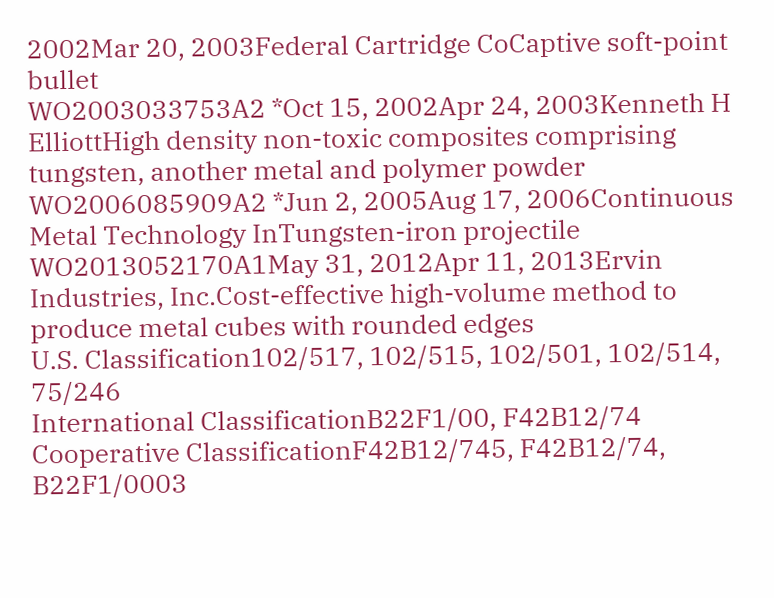2002Mar 20, 2003Federal Cartridge CoCaptive soft-point bullet
WO2003033753A2 *Oct 15, 2002Apr 24, 2003Kenneth H ElliottHigh density non-toxic composites comprising tungsten, another metal and polymer powder
WO2006085909A2 *Jun 2, 2005Aug 17, 2006Continuous Metal Technology InTungsten-iron projectile
WO2013052170A1May 31, 2012Apr 11, 2013Ervin Industries, Inc.Cost-effective high-volume method to produce metal cubes with rounded edges
U.S. Classification102/517, 102/515, 102/501, 102/514, 75/246
International ClassificationB22F1/00, F42B12/74
Cooperative ClassificationF42B12/745, F42B12/74, B22F1/0003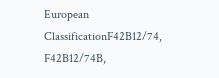European ClassificationF42B12/74, F42B12/74B,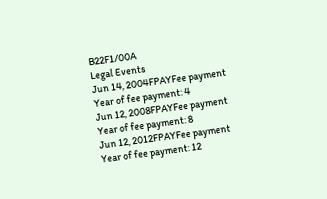B22F1/00A
Legal Events
Jun 14, 2004FPAYFee payment
Year of fee payment: 4
Jun 12, 2008FPAYFee payment
Year of fee payment: 8
Jun 12, 2012FPAYFee payment
Year of fee payment: 12